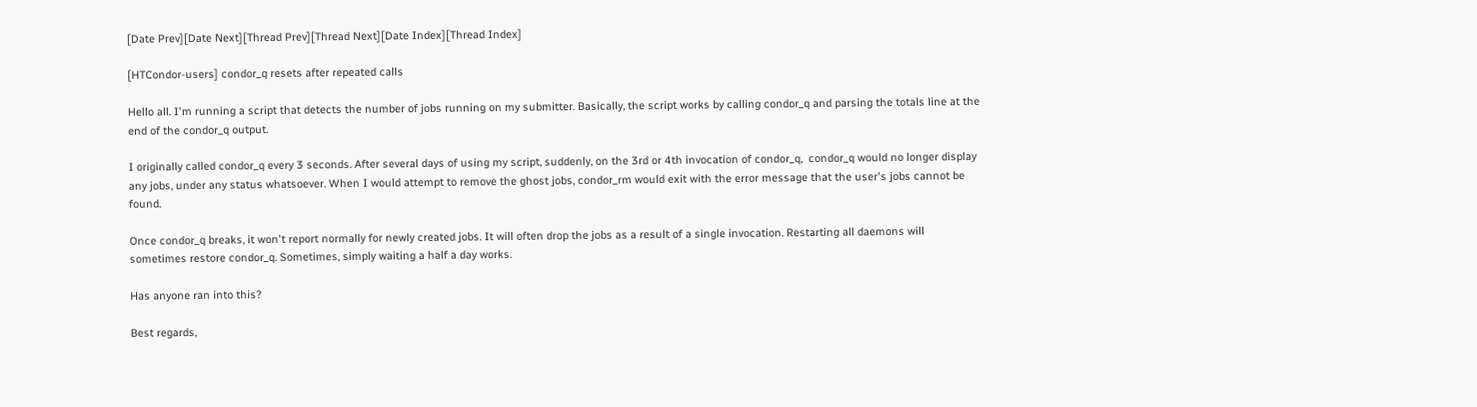[Date Prev][Date Next][Thread Prev][Thread Next][Date Index][Thread Index]

[HTCondor-users] condor_q resets after repeated calls

Hello all. I'm running a script that detects the number of jobs running on my submitter. Basically, the script works by calling condor_q and parsing the totals line at the end of the condor_q output.

I originally called condor_q every 3 seconds. After several days of using my script, suddenly, on the 3rd or 4th invocation of condor_q,  condor_q would no longer display any jobs, under any status whatsoever. When I would attempt to remove the ghost jobs, condor_rm would exit with the error message that the user's jobs cannot be found.

Once condor_q breaks, it won't report normally for newly created jobs. It will often drop the jobs as a result of a single invocation. Restarting all daemons will sometimes restore condor_q. Sometimes, simply waiting a half a day works.

Has anyone ran into this?

Best regards,